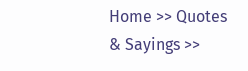Home >> Quotes & Sayings >>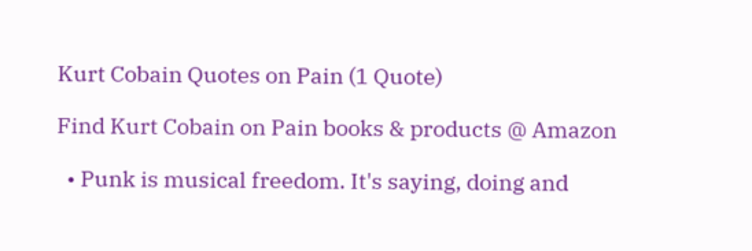Kurt Cobain Quotes on Pain (1 Quote)

Find Kurt Cobain on Pain books & products @ Amazon

  • Punk is musical freedom. It's saying, doing and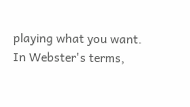playing what you want. In Webster's terms,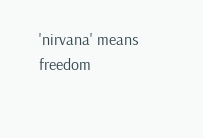'nirvana' means freedom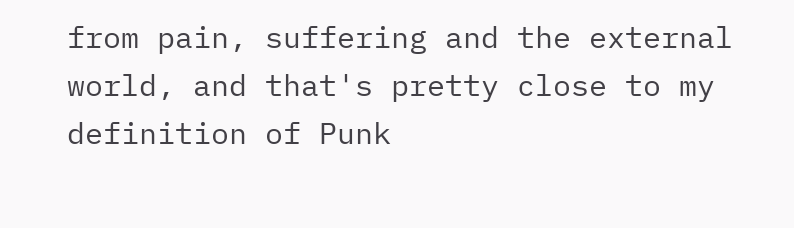from pain, suffering and the external world, and that's pretty close to my definition of Punk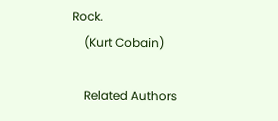Rock.
    (Kurt Cobain)

    Related Authors